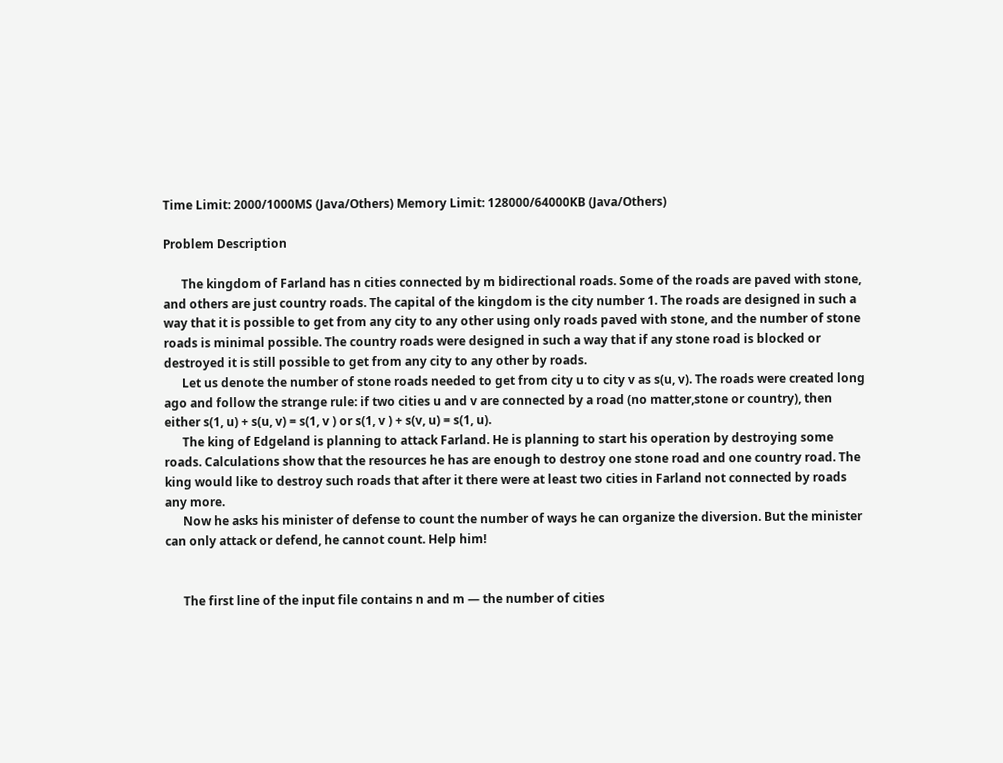Time Limit: 2000/1000MS (Java/Others) Memory Limit: 128000/64000KB (Java/Others)

Problem Description

      The kingdom of Farland has n cities connected by m bidirectional roads. Some of the roads are paved with stone, and others are just country roads. The capital of the kingdom is the city number 1. The roads are designed in such a way that it is possible to get from any city to any other using only roads paved with stone, and the number of stone roads is minimal possible. The country roads were designed in such a way that if any stone road is blocked or destroyed it is still possible to get from any city to any other by roads.
      Let us denote the number of stone roads needed to get from city u to city v as s(u, v). The roads were created long ago and follow the strange rule: if two cities u and v are connected by a road (no matter,stone or country), then either s(1, u) + s(u, v) = s(1, v ) or s(1, v ) + s(v, u) = s(1, u).
      The king of Edgeland is planning to attack Farland. He is planning to start his operation by destroying some roads. Calculations show that the resources he has are enough to destroy one stone road and one country road. The king would like to destroy such roads that after it there were at least two cities in Farland not connected by roads any more.
      Now he asks his minister of defense to count the number of ways he can organize the diversion. But the minister can only attack or defend, he cannot count. Help him!


      The first line of the input file contains n and m — the number of cities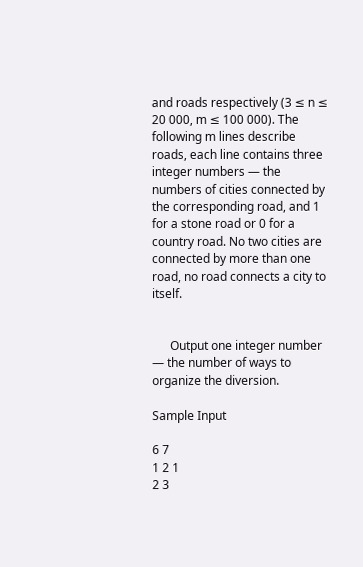and roads respectively (3 ≤ n ≤ 20 000, m ≤ 100 000). The following m lines describe roads, each line contains three integer numbers — the numbers of cities connected by the corresponding road, and 1 for a stone road or 0 for a country road. No two cities are connected by more than one road, no road connects a city to itself.


      Output one integer number — the number of ways to organize the diversion.

Sample Input

6 7
1 2 1
2 3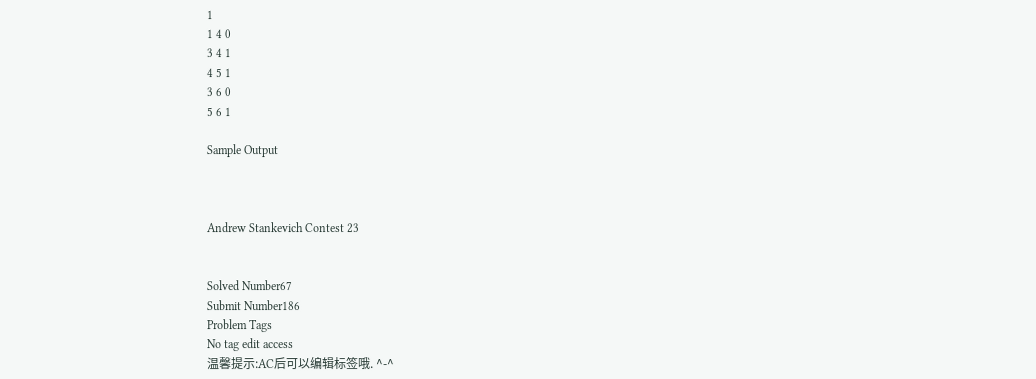1
1 4 0
3 4 1
4 5 1
3 6 0
5 6 1

Sample Output



Andrew Stankevich Contest 23


Solved Number67
Submit Number186
Problem Tags
No tag edit access
温馨提示:AC后可以编辑标签哦. ^-^